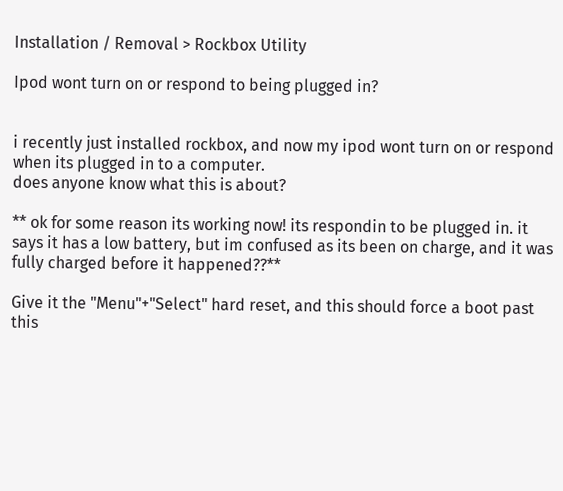Installation / Removal > Rockbox Utility

Ipod wont turn on or respond to being plugged in?


i recently just installed rockbox, and now my ipod wont turn on or respond when its plugged in to a computer.
does anyone know what this is about?

** ok for some reason its working now! its respondin to be plugged in. it says it has a low battery, but im confused as its been on charge, and it was fully charged before it happened??**

Give it the "Menu"+"Select" hard reset, and this should force a boot past this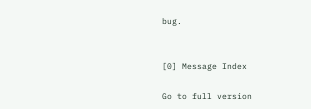bug.


[0] Message Index

Go to full version